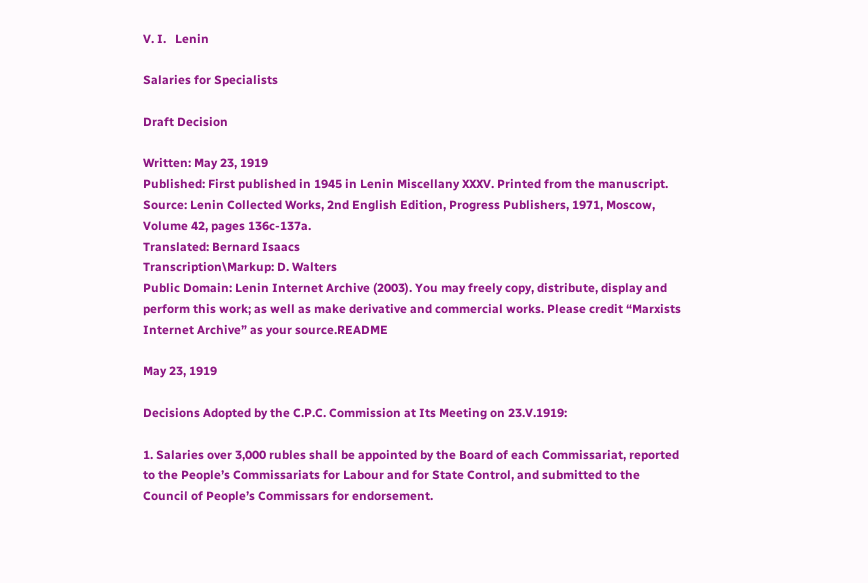V. I.   Lenin

Salaries for Specialists

Draft Decision

Written: May 23, 1919
Published: First published in 1945 in Lenin Miscellany XXXV. Printed from the manuscript.
Source: Lenin Collected Works, 2nd English Edition, Progress Publishers, 1971, Moscow, Volume 42, pages 136c-137a.
Translated: Bernard Isaacs
Transcription\Markup: D. Walters
Public Domain: Lenin Internet Archive (2003). You may freely copy, distribute, display and perform this work; as well as make derivative and commercial works. Please credit “Marxists Internet Archive” as your source.README

May 23, 1919

Decisions Adopted by the C.P.C. Commission at Its Meeting on 23.V.1919:

1. Salaries over 3,000 rubles shall be appointed by the Board of each Commissariat, reported to the People’s Commissariats for Labour and for State Control, and submitted to the Council of People’s Commissars for endorsement.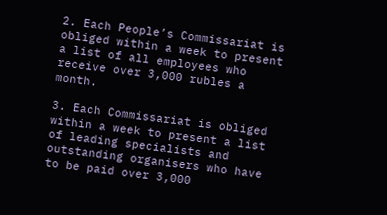2. Each People’s Commissariat is obliged within a week to present a list of all employees who receive over 3,000 rubles a month.

3. Each Commissariat is obliged within a week to present a list of leading specialists and outstanding organisers who have to be paid over 3,000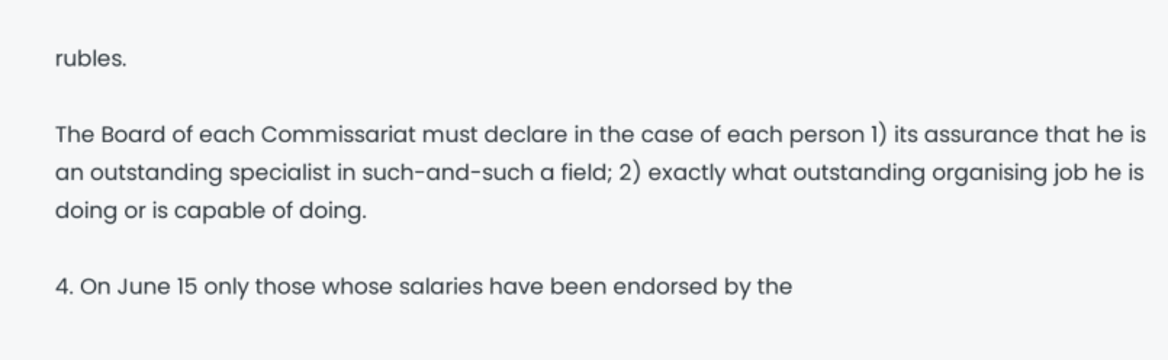rubles.

The Board of each Commissariat must declare in the case of each person 1) its assurance that he is an outstanding specialist in such-and-such a field; 2) exactly what outstanding organising job he is doing or is capable of doing.

4. On June 15 only those whose salaries have been endorsed by the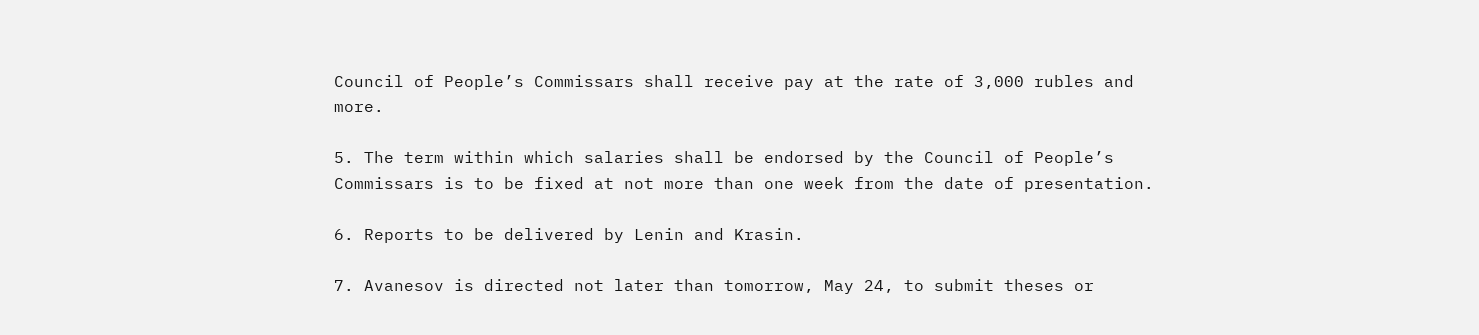Council of People’s Commissars shall receive pay at the rate of 3,000 rubles and more.

5. The term within which salaries shall be endorsed by the Council of People’s Commissars is to be fixed at not more than one week from the date of presentation.

6. Reports to be delivered by Lenin and Krasin.

7. Avanesov is directed not later than tomorrow, May 24, to submit theses or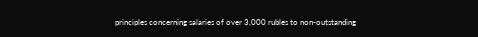principles concerning salaries of over 3,000 rubles to non-outstanding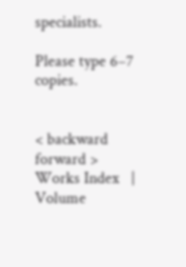specialists.

Please type 6–7 copies.


< backward   forward >
Works Index   |   Volume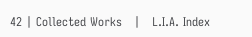42 | Collected Works   |   L.I.A. Index